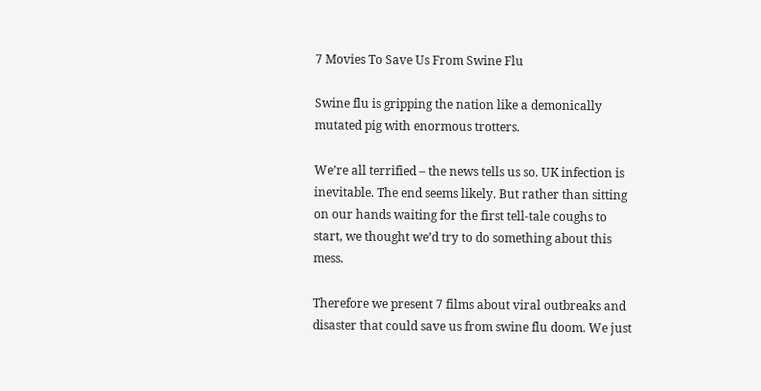7 Movies To Save Us From Swine Flu

Swine flu is gripping the nation like a demonically mutated pig with enormous trotters.

We’re all terrified – the news tells us so. UK infection is inevitable. The end seems likely. But rather than sitting on our hands waiting for the first tell-tale coughs to start, we thought we’d try to do something about this mess.

Therefore we present 7 films about viral outbreaks and disaster that could save us from swine flu doom. We just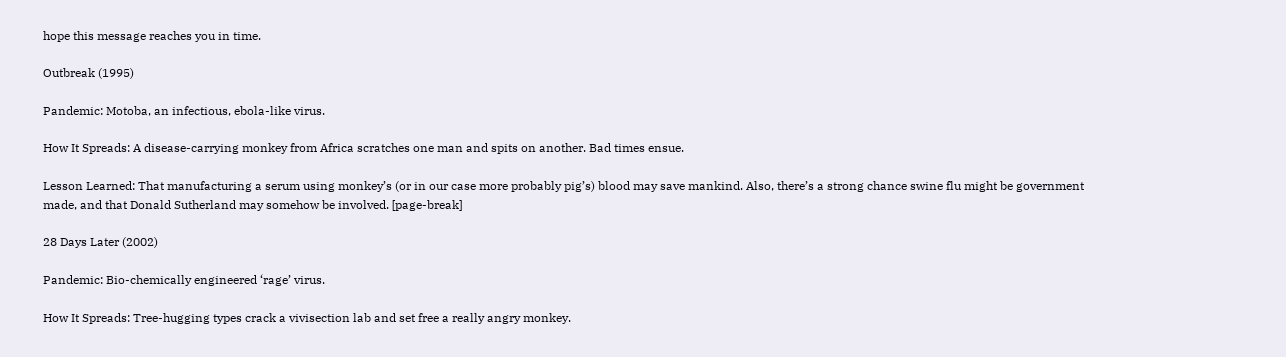hope this message reaches you in time.

Outbreak (1995)

Pandemic: Motoba, an infectious, ebola-like virus.

How It Spreads: A disease-carrying monkey from Africa scratches one man and spits on another. Bad times ensue.

Lesson Learned: That manufacturing a serum using monkey’s (or in our case more probably pig’s) blood may save mankind. Also, there’s a strong chance swine flu might be government made, and that Donald Sutherland may somehow be involved. [page-break]

28 Days Later (2002)

Pandemic: Bio-chemically engineered ‘rage’ virus.

How It Spreads: Tree-hugging types crack a vivisection lab and set free a really angry monkey.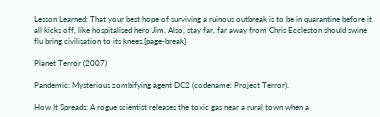Lesson Learned: That your best hope of surviving a ruinous outbreak is to be in quarantine before it all kicks off, like hospitalised hero Jim. Also, stay far, far away from Chris Eccleston should swine flu bring civilisation to its knees.[page-break]

Planet Terror (2007)

Pandemic: Mysterious zombifying agent DC2 (codename: Project Terror).

How It Spreads: A rogue scientist releases the toxic gas near a rural town when a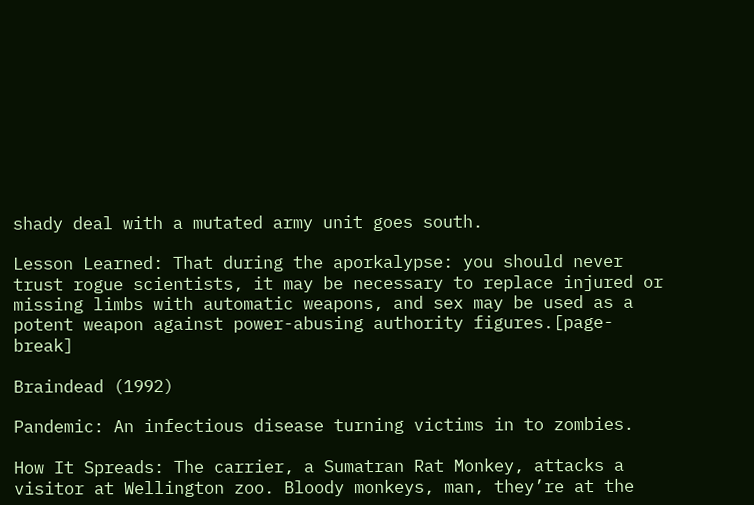shady deal with a mutated army unit goes south.

Lesson Learned: That during the aporkalypse: you should never trust rogue scientists, it may be necessary to replace injured or missing limbs with automatic weapons, and sex may be used as a potent weapon against power-abusing authority figures.[page-break]

Braindead (1992)

Pandemic: An infectious disease turning victims in to zombies.

How It Spreads: The carrier, a Sumatran Rat Monkey, attacks a visitor at Wellington zoo. Bloody monkeys, man, they’re at the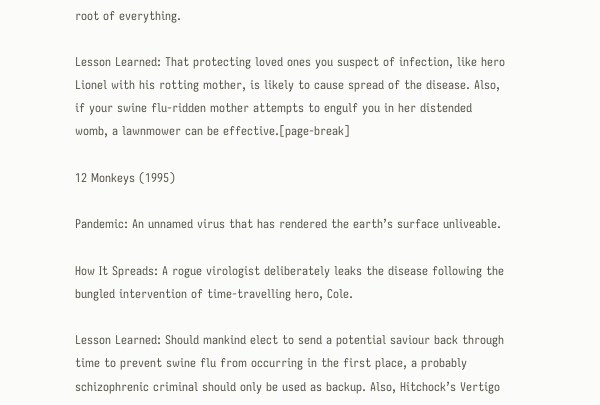root of everything.

Lesson Learned: That protecting loved ones you suspect of infection, like hero Lionel with his rotting mother, is likely to cause spread of the disease. Also, if your swine flu-ridden mother attempts to engulf you in her distended womb, a lawnmower can be effective.[page-break]

12 Monkeys (1995)

Pandemic: An unnamed virus that has rendered the earth’s surface unliveable.

How It Spreads: A rogue virologist deliberately leaks the disease following the bungled intervention of time-travelling hero, Cole.

Lesson Learned: Should mankind elect to send a potential saviour back through time to prevent swine flu from occurring in the first place, a probably schizophrenic criminal should only be used as backup. Also, Hitchock’s Vertigo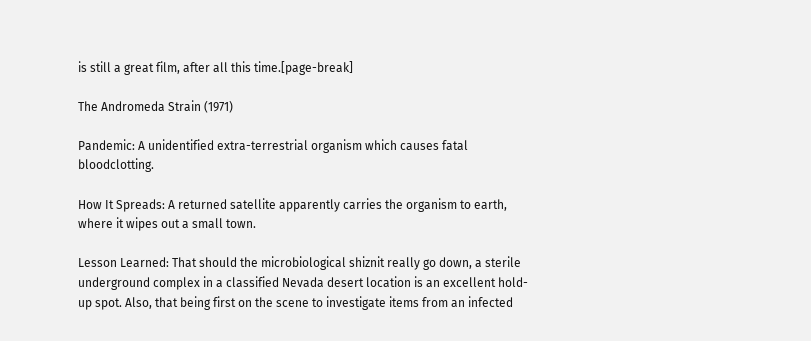is still a great film, after all this time.[page-break]

The Andromeda Strain (1971)

Pandemic: A unidentified extra-terrestrial organism which causes fatal bloodclotting.

How It Spreads: A returned satellite apparently carries the organism to earth, where it wipes out a small town.

Lesson Learned: That should the microbiological shiznit really go down, a sterile underground complex in a classified Nevada desert location is an excellent hold-up spot. Also, that being first on the scene to investigate items from an infected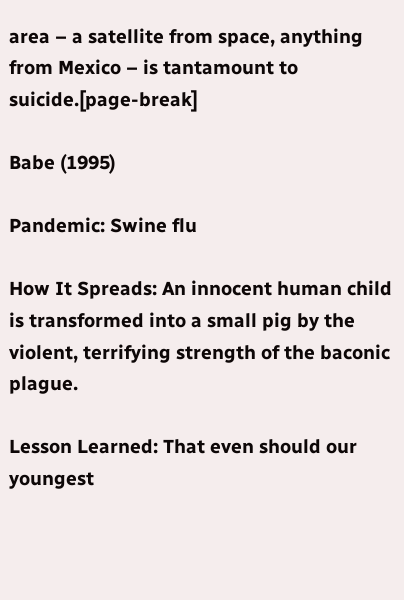area – a satellite from space, anything from Mexico – is tantamount to suicide.[page-break]

Babe (1995)

Pandemic: Swine flu

How It Spreads: An innocent human child is transformed into a small pig by the violent, terrifying strength of the baconic plague.

Lesson Learned: That even should our youngest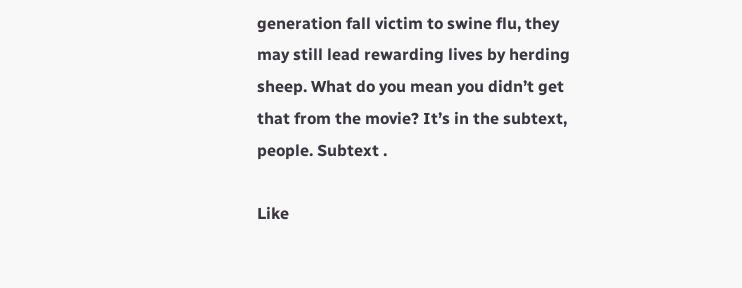generation fall victim to swine flu, they may still lead rewarding lives by herding sheep. What do you mean you didn’t get that from the movie? It’s in the subtext, people. Subtext .

Like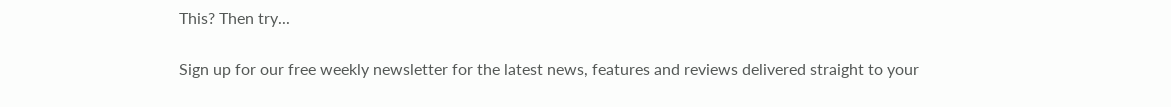This? Then try...

Sign up for our free weekly newsletter for the latest news, features and reviews delivered straight to your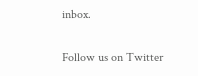inbox.

Follow us on Twitter